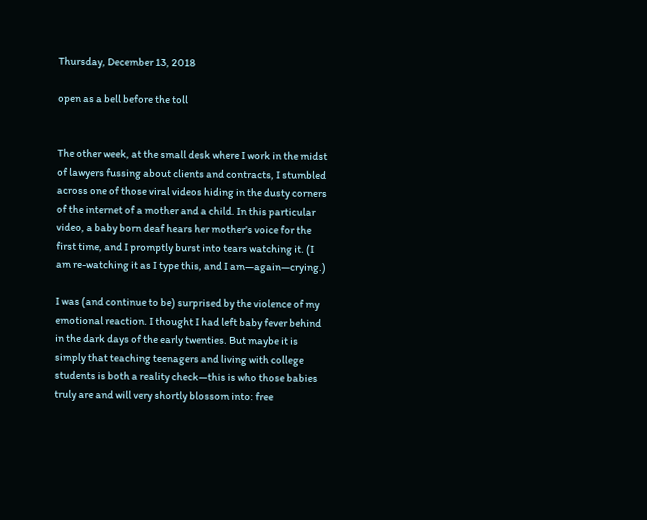Thursday, December 13, 2018

open as a bell before the toll


The other week, at the small desk where I work in the midst of lawyers fussing about clients and contracts, I stumbled across one of those viral videos hiding in the dusty corners of the internet of a mother and a child. In this particular video, a baby born deaf hears her mother's voice for the first time, and I promptly burst into tears watching it. (I am re-watching it as I type this, and I am—again—crying.)

I was (and continue to be) surprised by the violence of my emotional reaction. I thought I had left baby fever behind in the dark days of the early twenties. But maybe it is simply that teaching teenagers and living with college students is both a reality check—this is who those babies truly are and will very shortly blossom into: free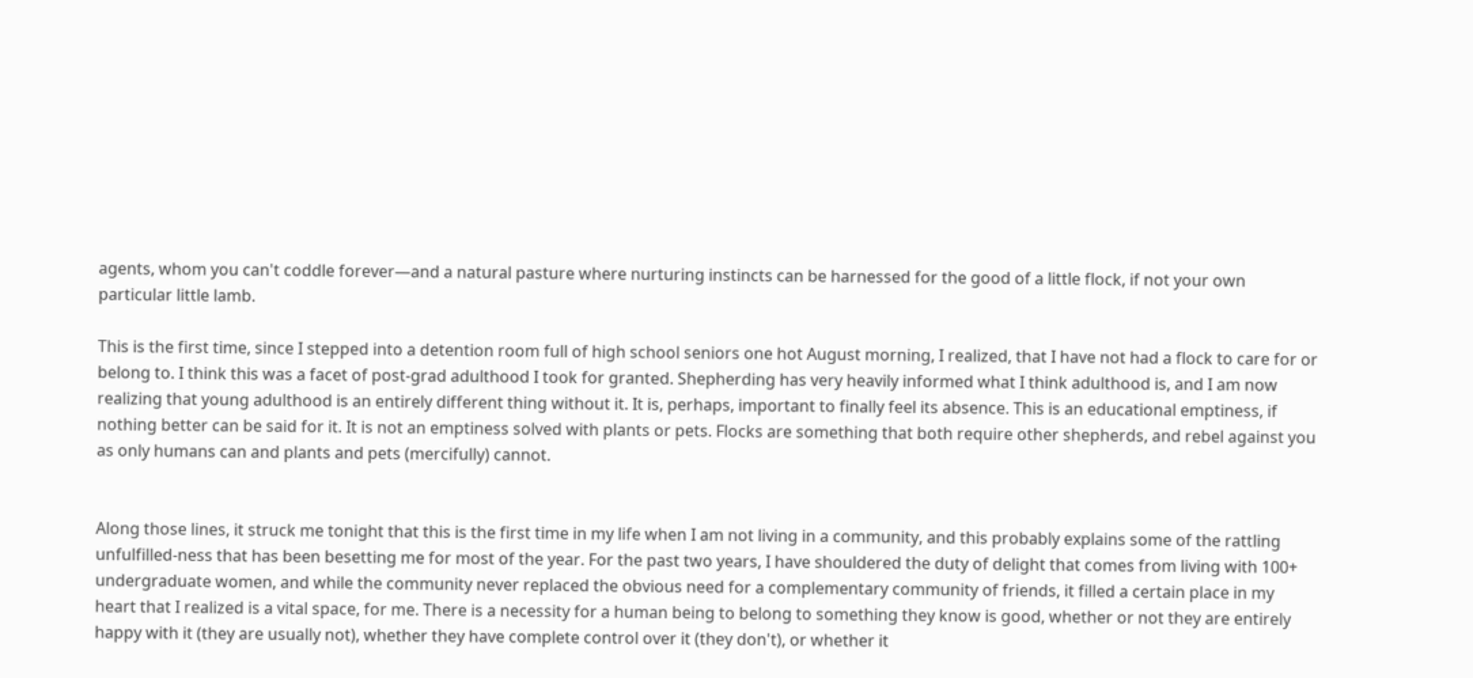agents, whom you can't coddle forever—and a natural pasture where nurturing instincts can be harnessed for the good of a little flock, if not your own particular little lamb.

This is the first time, since I stepped into a detention room full of high school seniors one hot August morning, I realized, that I have not had a flock to care for or belong to. I think this was a facet of post-grad adulthood I took for granted. Shepherding has very heavily informed what I think adulthood is, and I am now realizing that young adulthood is an entirely different thing without it. It is, perhaps, important to finally feel its absence. This is an educational emptiness, if nothing better can be said for it. It is not an emptiness solved with plants or pets. Flocks are something that both require other shepherds, and rebel against you as only humans can and plants and pets (mercifully) cannot.


Along those lines, it struck me tonight that this is the first time in my life when I am not living in a community, and this probably explains some of the rattling unfulfilled-ness that has been besetting me for most of the year. For the past two years, I have shouldered the duty of delight that comes from living with 100+ undergraduate women, and while the community never replaced the obvious need for a complementary community of friends, it filled a certain place in my heart that I realized is a vital space, for me. There is a necessity for a human being to belong to something they know is good, whether or not they are entirely happy with it (they are usually not), whether they have complete control over it (they don't), or whether it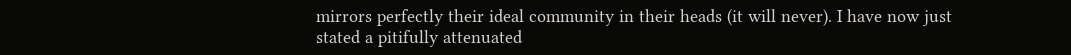mirrors perfectly their ideal community in their heads (it will never). I have now just stated a pitifully attenuated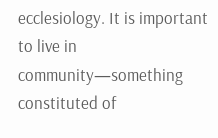ecclesiology. It is important to live in community—something constituted of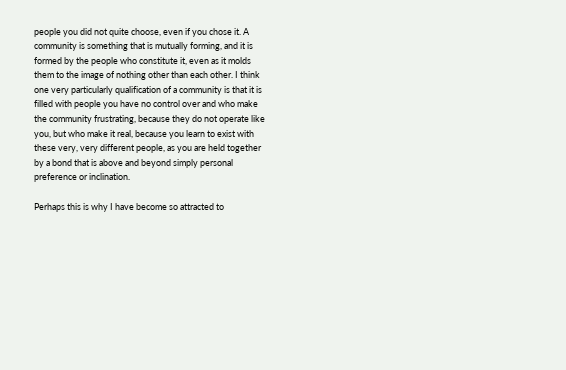people you did not quite choose, even if you chose it. A community is something that is mutually forming, and it is formed by the people who constitute it, even as it molds them to the image of nothing other than each other. I think one very particularly qualification of a community is that it is filled with people you have no control over and who make the community frustrating, because they do not operate like you, but who make it real, because you learn to exist with these very, very different people, as you are held together by a bond that is above and beyond simply personal preference or inclination.

Perhaps this is why I have become so attracted to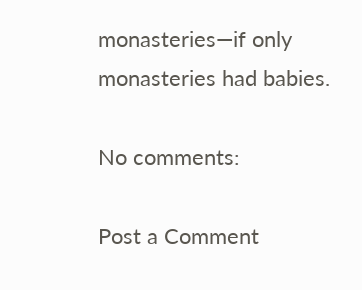monasteries—if only monasteries had babies.

No comments:

Post a Comment